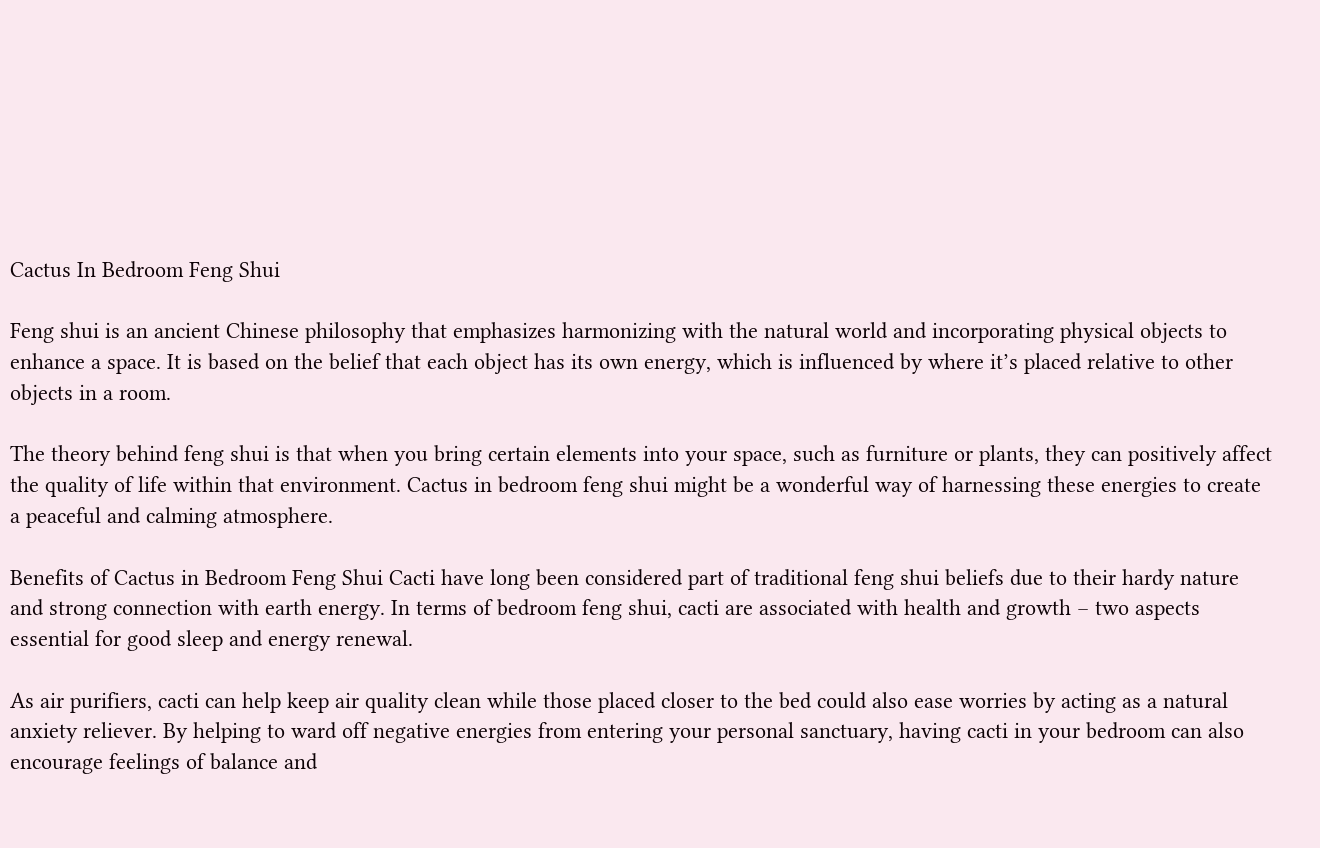Cactus In Bedroom Feng Shui

Feng shui is an ancient Chinese philosophy that emphasizes harmonizing with the natural world and incorporating physical objects to enhance a space. It is based on the belief that each object has its own energy, which is influenced by where it’s placed relative to other objects in a room.

The theory behind feng shui is that when you bring certain elements into your space, such as furniture or plants, they can positively affect the quality of life within that environment. Cactus in bedroom feng shui might be a wonderful way of harnessing these energies to create a peaceful and calming atmosphere.

Benefits of Cactus in Bedroom Feng Shui Cacti have long been considered part of traditional feng shui beliefs due to their hardy nature and strong connection with earth energy. In terms of bedroom feng shui, cacti are associated with health and growth – two aspects essential for good sleep and energy renewal.

As air purifiers, cacti can help keep air quality clean while those placed closer to the bed could also ease worries by acting as a natural anxiety reliever. By helping to ward off negative energies from entering your personal sanctuary, having cacti in your bedroom can also encourage feelings of balance and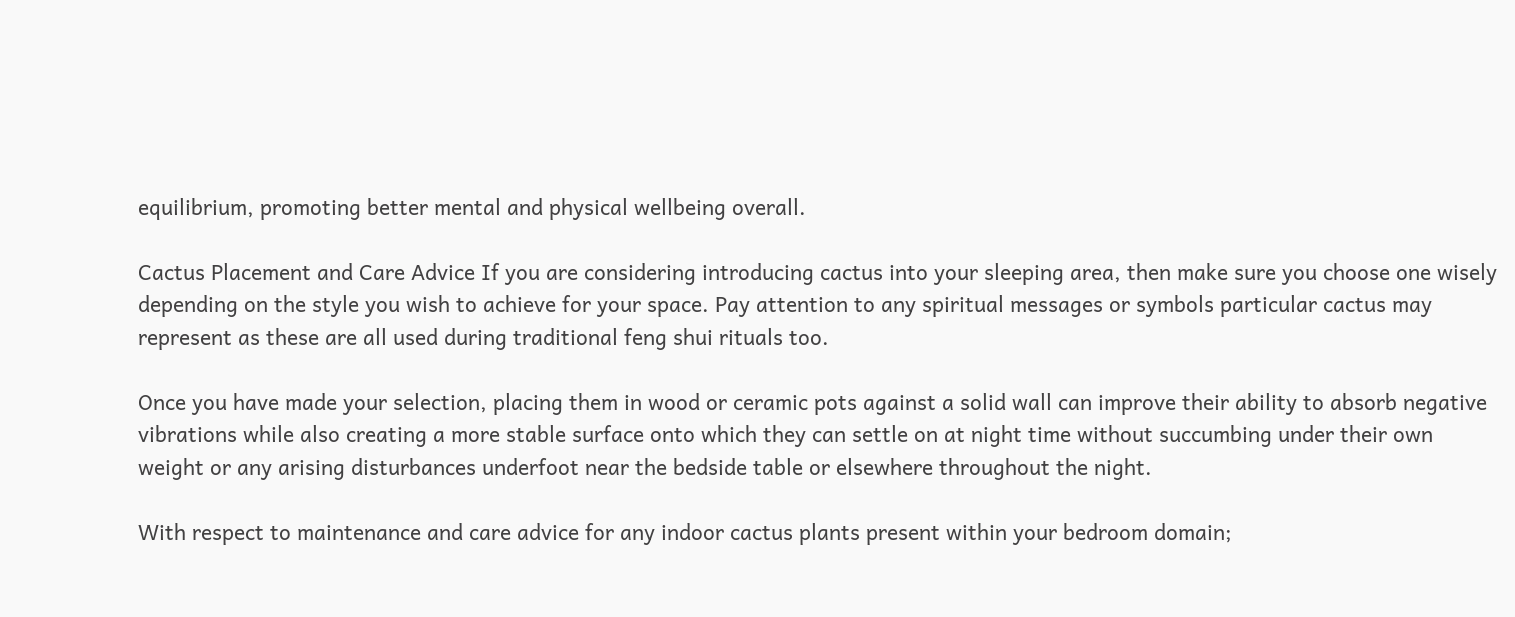equilibrium, promoting better mental and physical wellbeing overall.

Cactus Placement and Care Advice If you are considering introducing cactus into your sleeping area, then make sure you choose one wisely depending on the style you wish to achieve for your space. Pay attention to any spiritual messages or symbols particular cactus may represent as these are all used during traditional feng shui rituals too.

Once you have made your selection, placing them in wood or ceramic pots against a solid wall can improve their ability to absorb negative vibrations while also creating a more stable surface onto which they can settle on at night time without succumbing under their own weight or any arising disturbances underfoot near the bedside table or elsewhere throughout the night.

With respect to maintenance and care advice for any indoor cactus plants present within your bedroom domain;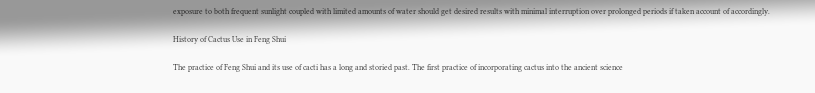exposure to both frequent sunlight coupled with limited amounts of water should get desired results with minimal interruption over prolonged periods if taken account of accordingly.

History of Cactus Use in Feng Shui

The practice of Feng Shui and its use of cacti has a long and storied past. The first practice of incorporating cactus into the ancient science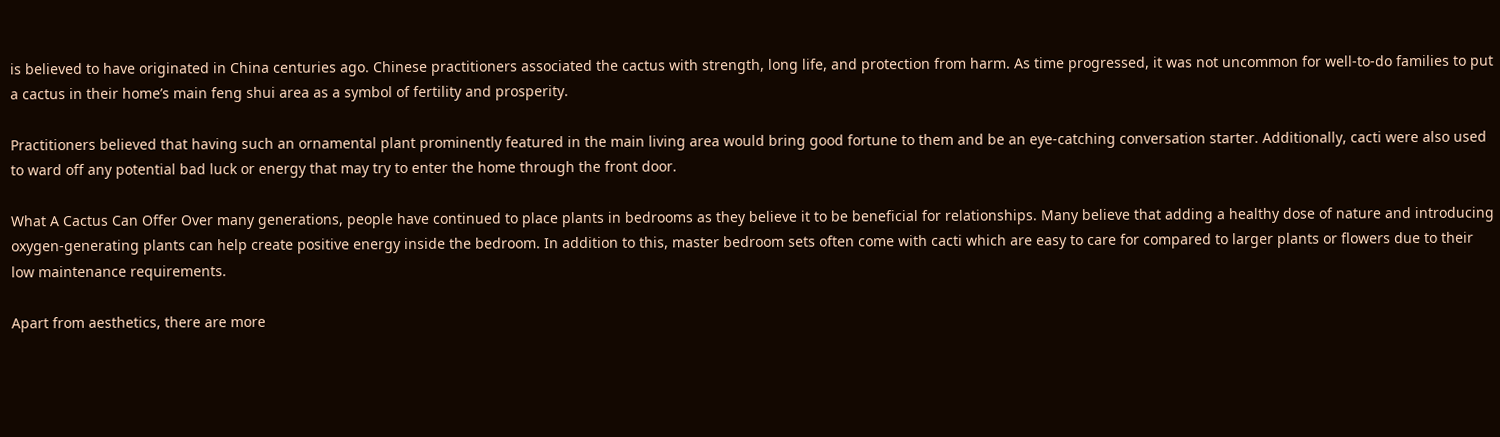is believed to have originated in China centuries ago. Chinese practitioners associated the cactus with strength, long life, and protection from harm. As time progressed, it was not uncommon for well-to-do families to put a cactus in their home’s main feng shui area as a symbol of fertility and prosperity.

Practitioners believed that having such an ornamental plant prominently featured in the main living area would bring good fortune to them and be an eye-catching conversation starter. Additionally, cacti were also used to ward off any potential bad luck or energy that may try to enter the home through the front door.

What A Cactus Can Offer Over many generations, people have continued to place plants in bedrooms as they believe it to be beneficial for relationships. Many believe that adding a healthy dose of nature and introducing oxygen-generating plants can help create positive energy inside the bedroom. In addition to this, master bedroom sets often come with cacti which are easy to care for compared to larger plants or flowers due to their low maintenance requirements.

Apart from aesthetics, there are more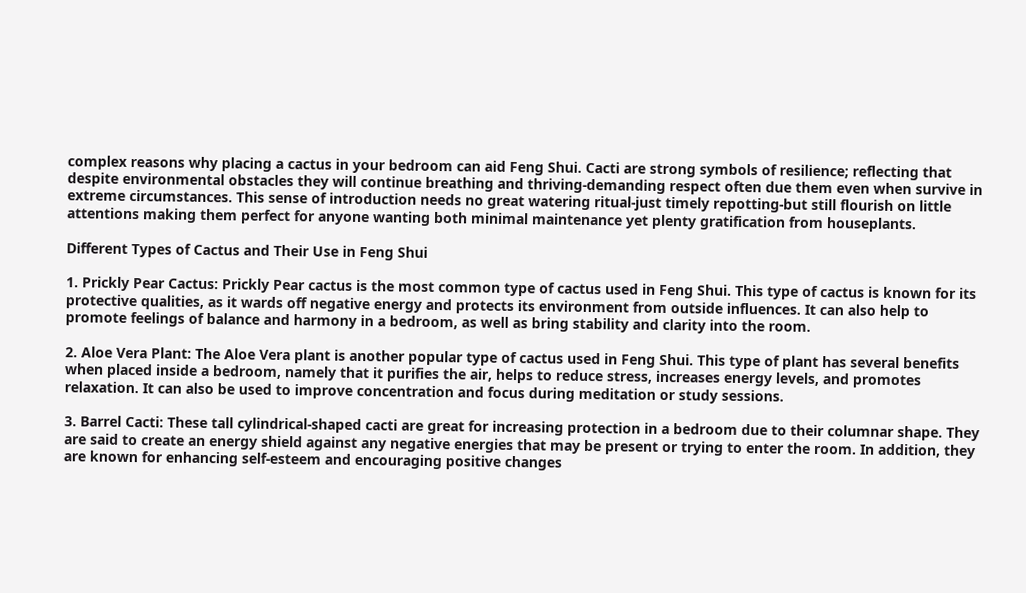complex reasons why placing a cactus in your bedroom can aid Feng Shui. Cacti are strong symbols of resilience; reflecting that despite environmental obstacles they will continue breathing and thriving-demanding respect often due them even when survive in extreme circumstances. This sense of introduction needs no great watering ritual-just timely repotting-but still flourish on little attentions making them perfect for anyone wanting both minimal maintenance yet plenty gratification from houseplants.

Different Types of Cactus and Their Use in Feng Shui

1. Prickly Pear Cactus: Prickly Pear cactus is the most common type of cactus used in Feng Shui. This type of cactus is known for its protective qualities, as it wards off negative energy and protects its environment from outside influences. It can also help to promote feelings of balance and harmony in a bedroom, as well as bring stability and clarity into the room.

2. Aloe Vera Plant: The Aloe Vera plant is another popular type of cactus used in Feng Shui. This type of plant has several benefits when placed inside a bedroom, namely that it purifies the air, helps to reduce stress, increases energy levels, and promotes relaxation. It can also be used to improve concentration and focus during meditation or study sessions.

3. Barrel Cacti: These tall cylindrical-shaped cacti are great for increasing protection in a bedroom due to their columnar shape. They are said to create an energy shield against any negative energies that may be present or trying to enter the room. In addition, they are known for enhancing self-esteem and encouraging positive changes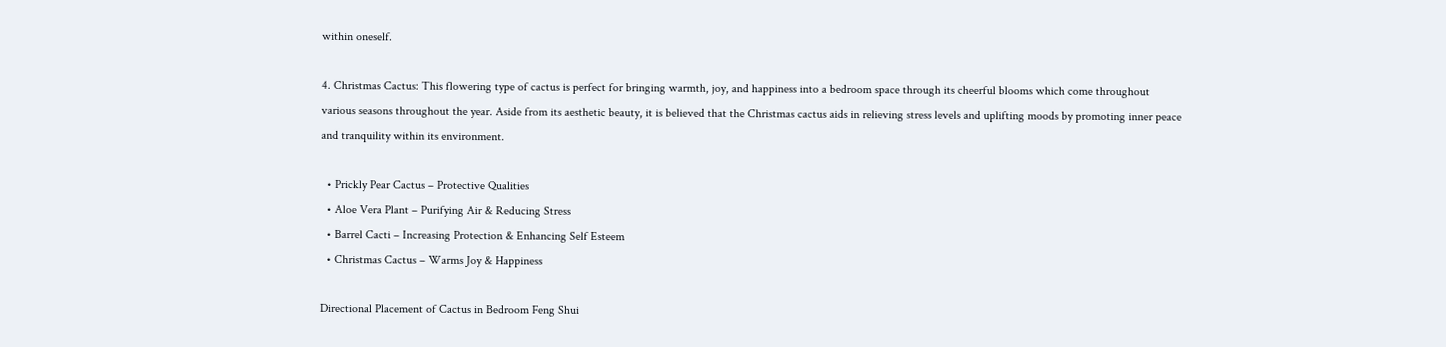within oneself.

4. Christmas Cactus: This flowering type of cactus is perfect for bringing warmth, joy, and happiness into a bedroom space through its cheerful blooms which come throughout various seasons throughout the year. Aside from its aesthetic beauty, it is believed that the Christmas cactus aids in relieving stress levels and uplifting moods by promoting inner peace and tranquility within its environment.

  • Prickly Pear Cactus – Protective Qualities
  • Aloe Vera Plant – Purifying Air & Reducing Stress
  • Barrel Cacti – Increasing Protection & Enhancing Self Esteem
  • Christmas Cactus – Warms Joy & Happiness

Directional Placement of Cactus in Bedroom Feng Shui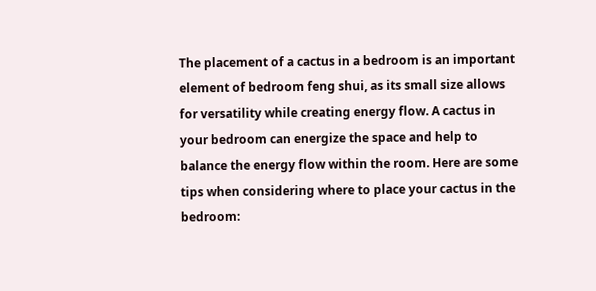The placement of a cactus in a bedroom is an important element of bedroom feng shui, as its small size allows for versatility while creating energy flow. A cactus in your bedroom can energize the space and help to balance the energy flow within the room. Here are some tips when considering where to place your cactus in the bedroom: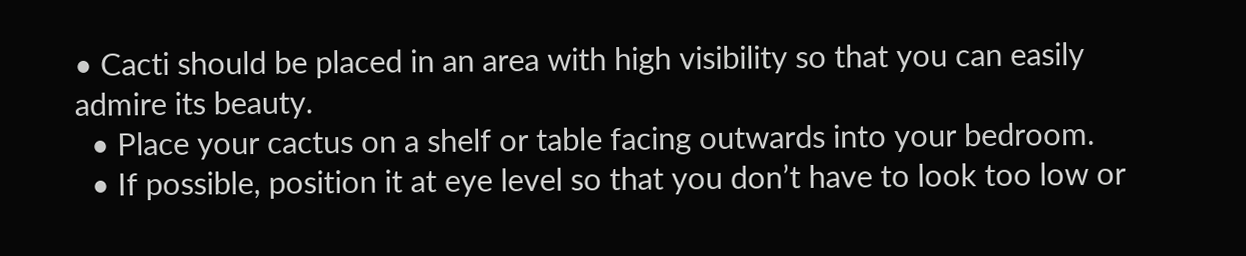• Cacti should be placed in an area with high visibility so that you can easily admire its beauty.
  • Place your cactus on a shelf or table facing outwards into your bedroom.
  • If possible, position it at eye level so that you don’t have to look too low or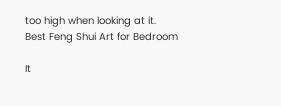too high when looking at it.
Best Feng Shui Art for Bedroom

It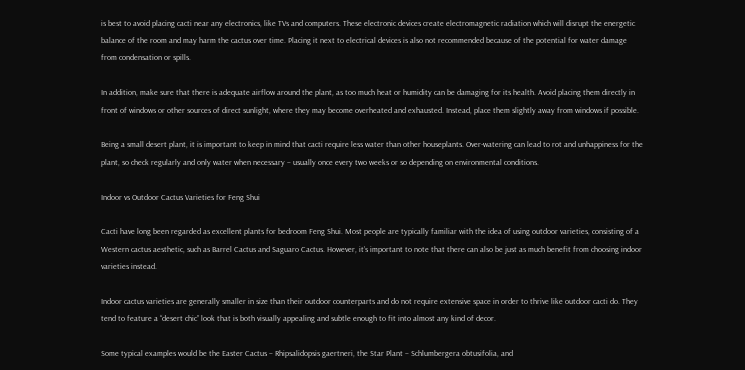is best to avoid placing cacti near any electronics, like TVs and computers. These electronic devices create electromagnetic radiation which will disrupt the energetic balance of the room and may harm the cactus over time. Placing it next to electrical devices is also not recommended because of the potential for water damage from condensation or spills.

In addition, make sure that there is adequate airflow around the plant, as too much heat or humidity can be damaging for its health. Avoid placing them directly in front of windows or other sources of direct sunlight, where they may become overheated and exhausted. Instead, place them slightly away from windows if possible.

Being a small desert plant, it is important to keep in mind that cacti require less water than other houseplants. Over-watering can lead to rot and unhappiness for the plant, so check regularly and only water when necessary – usually once every two weeks or so depending on environmental conditions.

Indoor vs Outdoor Cactus Varieties for Feng Shui

Cacti have long been regarded as excellent plants for bedroom Feng Shui. Most people are typically familiar with the idea of using outdoor varieties, consisting of a Western cactus aesthetic, such as Barrel Cactus and Saguaro Cactus. However, it’s important to note that there can also be just as much benefit from choosing indoor varieties instead.

Indoor cactus varieties are generally smaller in size than their outdoor counterparts and do not require extensive space in order to thrive like outdoor cacti do. They tend to feature a “desert chic” look that is both visually appealing and subtle enough to fit into almost any kind of decor.

Some typical examples would be the Easter Cactus – Rhipsalidopsis gaertneri, the Star Plant – Schlumbergera obtusifolia, and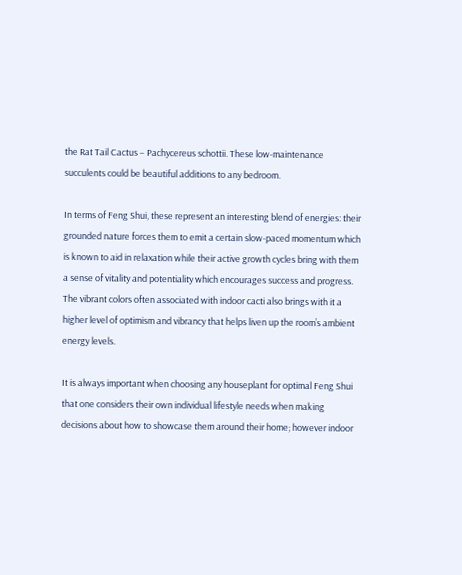the Rat Tail Cactus – Pachycereus schottii. These low-maintenance succulents could be beautiful additions to any bedroom.

In terms of Feng Shui, these represent an interesting blend of energies: their grounded nature forces them to emit a certain slow-paced momentum which is known to aid in relaxation while their active growth cycles bring with them a sense of vitality and potentiality which encourages success and progress. The vibrant colors often associated with indoor cacti also brings with it a higher level of optimism and vibrancy that helps liven up the room’s ambient energy levels.

It is always important when choosing any houseplant for optimal Feng Shui that one considers their own individual lifestyle needs when making decisions about how to showcase them around their home; however indoor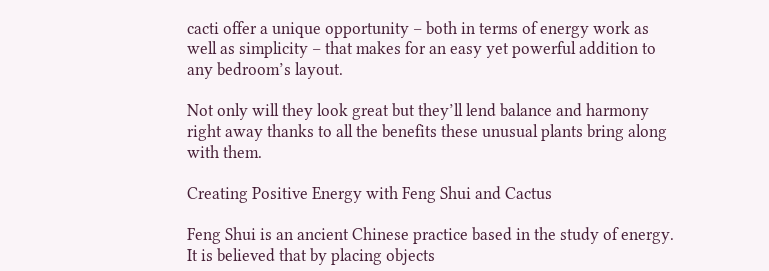cacti offer a unique opportunity – both in terms of energy work as well as simplicity – that makes for an easy yet powerful addition to any bedroom’s layout.

Not only will they look great but they’ll lend balance and harmony right away thanks to all the benefits these unusual plants bring along with them.

Creating Positive Energy with Feng Shui and Cactus

Feng Shui is an ancient Chinese practice based in the study of energy. It is believed that by placing objects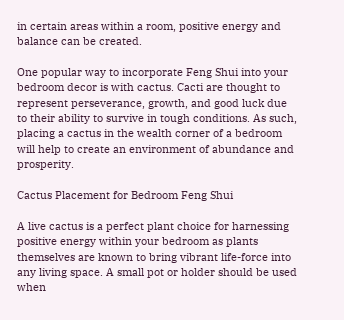in certain areas within a room, positive energy and balance can be created.

One popular way to incorporate Feng Shui into your bedroom decor is with cactus. Cacti are thought to represent perseverance, growth, and good luck due to their ability to survive in tough conditions. As such, placing a cactus in the wealth corner of a bedroom will help to create an environment of abundance and prosperity.

Cactus Placement for Bedroom Feng Shui

A live cactus is a perfect plant choice for harnessing positive energy within your bedroom as plants themselves are known to bring vibrant life-force into any living space. A small pot or holder should be used when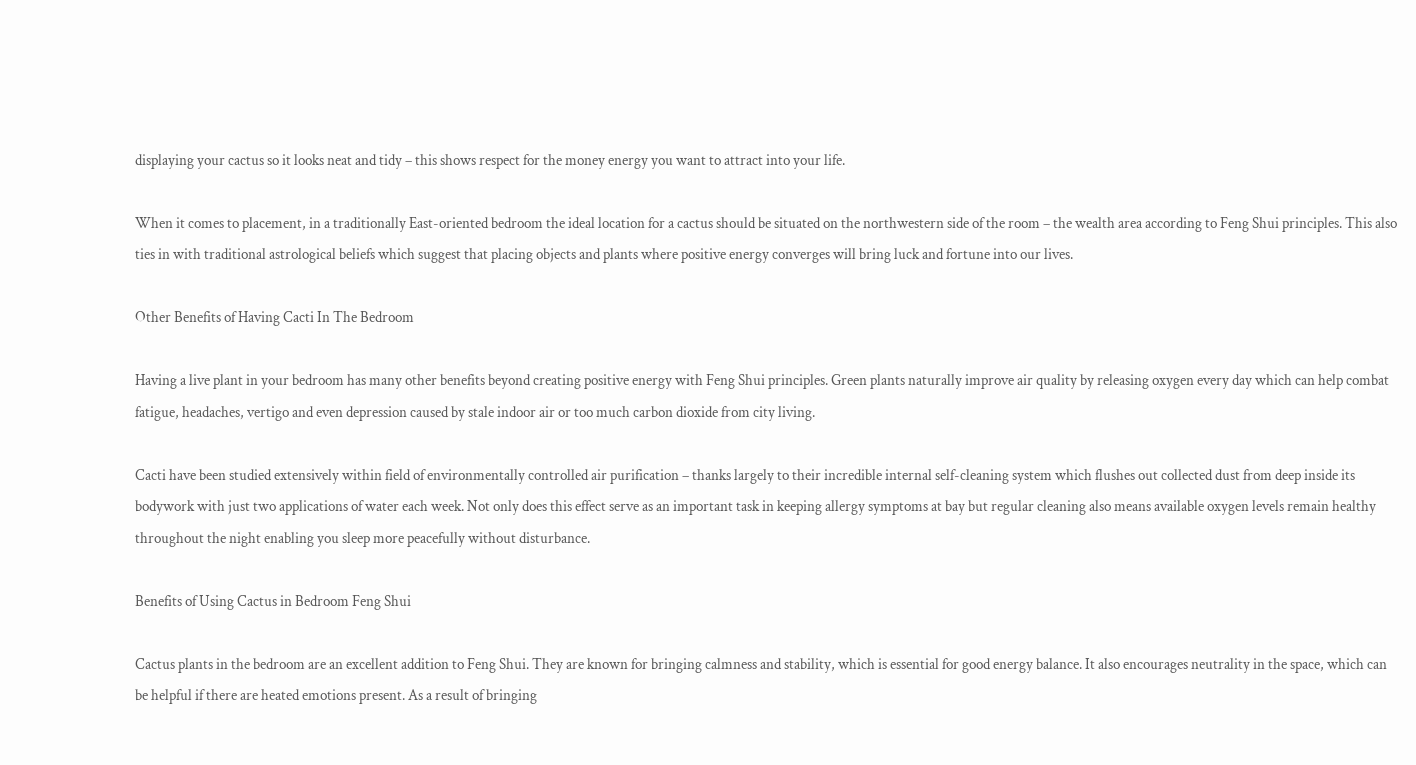displaying your cactus so it looks neat and tidy – this shows respect for the money energy you want to attract into your life.

When it comes to placement, in a traditionally East-oriented bedroom the ideal location for a cactus should be situated on the northwestern side of the room – the wealth area according to Feng Shui principles. This also ties in with traditional astrological beliefs which suggest that placing objects and plants where positive energy converges will bring luck and fortune into our lives.

Other Benefits of Having Cacti In The Bedroom

Having a live plant in your bedroom has many other benefits beyond creating positive energy with Feng Shui principles. Green plants naturally improve air quality by releasing oxygen every day which can help combat fatigue, headaches, vertigo and even depression caused by stale indoor air or too much carbon dioxide from city living.

Cacti have been studied extensively within field of environmentally controlled air purification – thanks largely to their incredible internal self-cleaning system which flushes out collected dust from deep inside its bodywork with just two applications of water each week. Not only does this effect serve as an important task in keeping allergy symptoms at bay but regular cleaning also means available oxygen levels remain healthy throughout the night enabling you sleep more peacefully without disturbance.

Benefits of Using Cactus in Bedroom Feng Shui

Cactus plants in the bedroom are an excellent addition to Feng Shui. They are known for bringing calmness and stability, which is essential for good energy balance. It also encourages neutrality in the space, which can be helpful if there are heated emotions present. As a result of bringing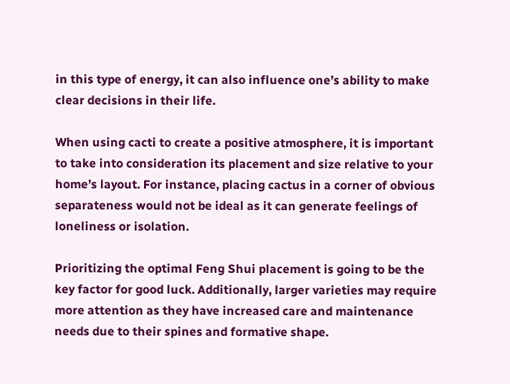in this type of energy, it can also influence one’s ability to make clear decisions in their life.

When using cacti to create a positive atmosphere, it is important to take into consideration its placement and size relative to your home’s layout. For instance, placing cactus in a corner of obvious separateness would not be ideal as it can generate feelings of loneliness or isolation.

Prioritizing the optimal Feng Shui placement is going to be the key factor for good luck. Additionally, larger varieties may require more attention as they have increased care and maintenance needs due to their spines and formative shape.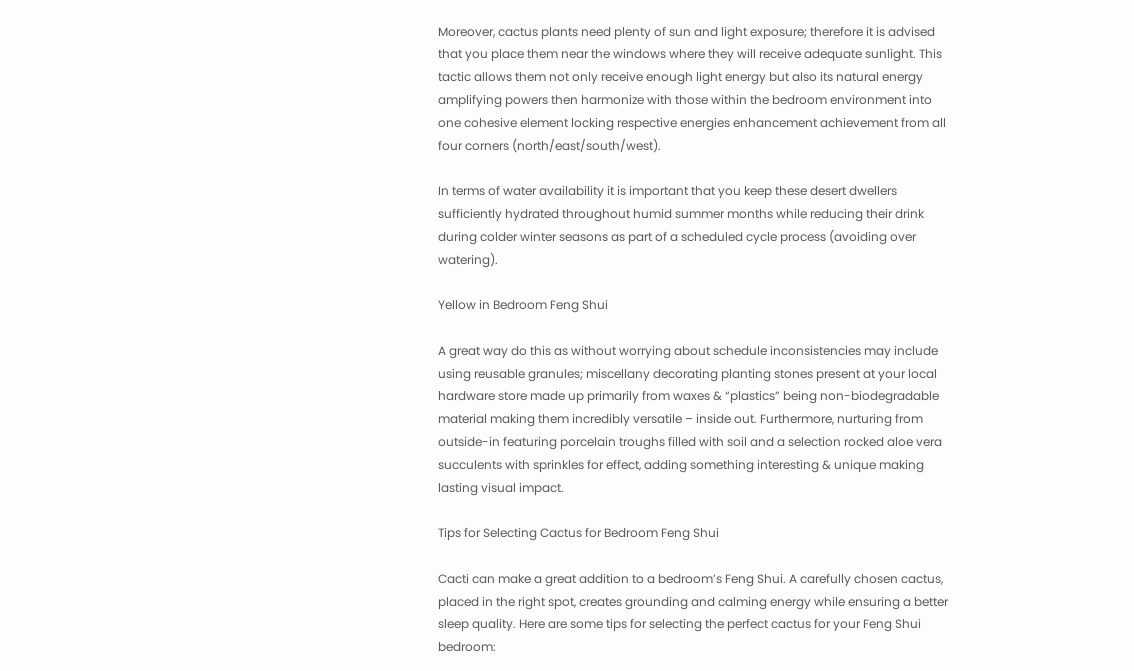Moreover, cactus plants need plenty of sun and light exposure; therefore it is advised that you place them near the windows where they will receive adequate sunlight. This tactic allows them not only receive enough light energy but also its natural energy amplifying powers then harmonize with those within the bedroom environment into one cohesive element locking respective energies enhancement achievement from all four corners (north/east/south/west).

In terms of water availability it is important that you keep these desert dwellers sufficiently hydrated throughout humid summer months while reducing their drink during colder winter seasons as part of a scheduled cycle process (avoiding over watering).

Yellow in Bedroom Feng Shui

A great way do this as without worrying about schedule inconsistencies may include using reusable granules; miscellany decorating planting stones present at your local hardware store made up primarily from waxes & “plastics” being non-biodegradable material making them incredibly versatile – inside out. Furthermore, nurturing from outside-in featuring porcelain troughs filled with soil and a selection rocked aloe vera succulents with sprinkles for effect, adding something interesting & unique making lasting visual impact.

Tips for Selecting Cactus for Bedroom Feng Shui

Cacti can make a great addition to a bedroom’s Feng Shui. A carefully chosen cactus, placed in the right spot, creates grounding and calming energy while ensuring a better sleep quality. Here are some tips for selecting the perfect cactus for your Feng Shui bedroom: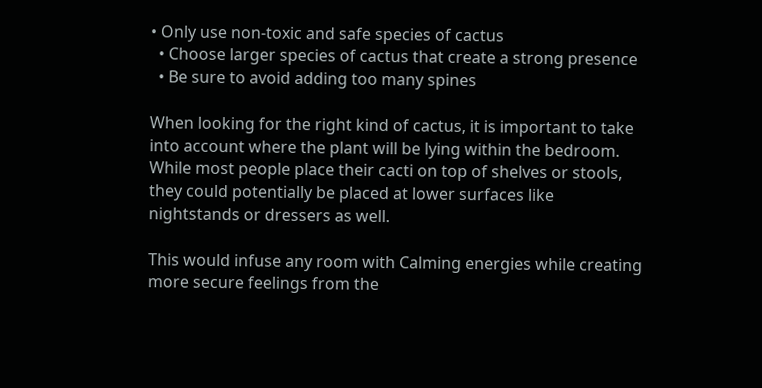• Only use non-toxic and safe species of cactus
  • Choose larger species of cactus that create a strong presence
  • Be sure to avoid adding too many spines

When looking for the right kind of cactus, it is important to take into account where the plant will be lying within the bedroom. While most people place their cacti on top of shelves or stools, they could potentially be placed at lower surfaces like nightstands or dressers as well.

This would infuse any room with Calming energies while creating more secure feelings from the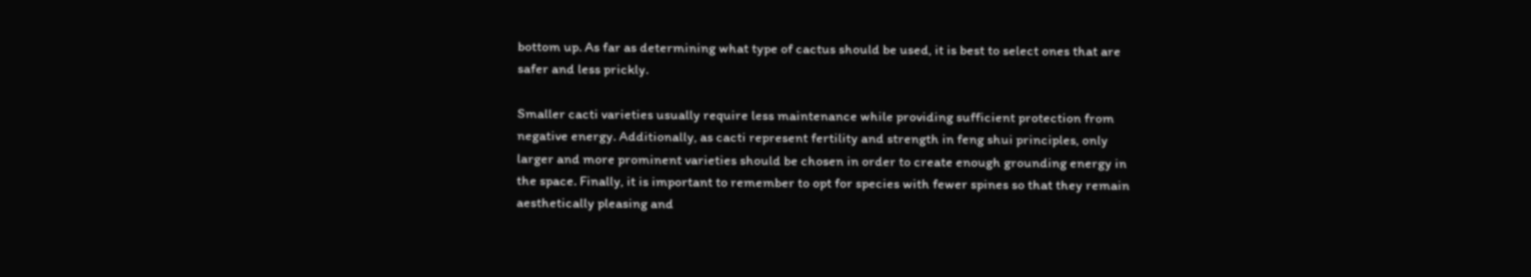bottom up. As far as determining what type of cactus should be used, it is best to select ones that are safer and less prickly.

Smaller cacti varieties usually require less maintenance while providing sufficient protection from negative energy. Additionally, as cacti represent fertility and strength in feng shui principles, only larger and more prominent varieties should be chosen in order to create enough grounding energy in the space. Finally, it is important to remember to opt for species with fewer spines so that they remain aesthetically pleasing and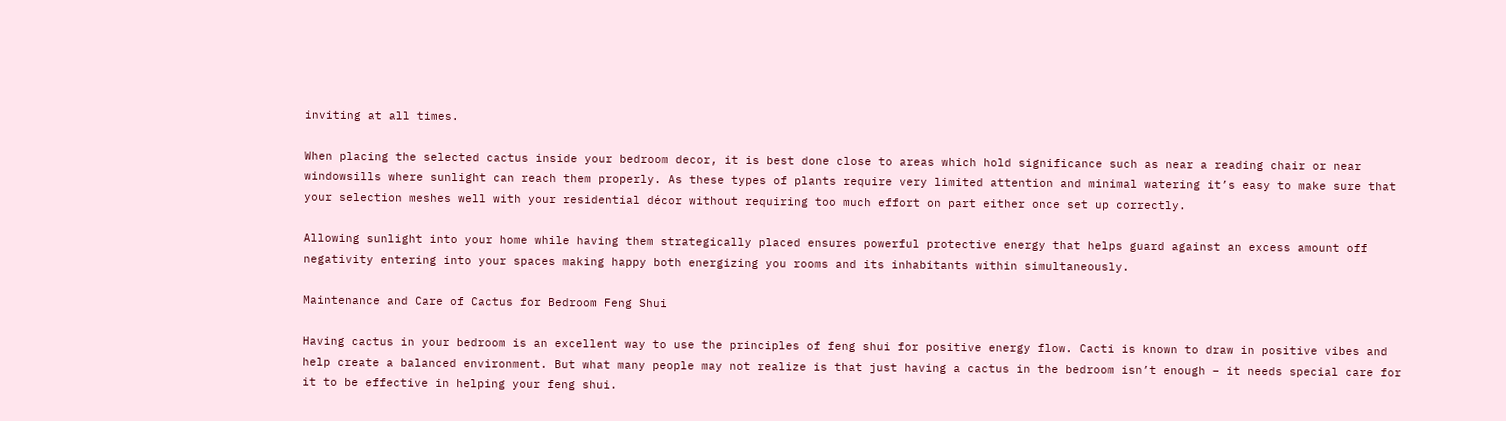inviting at all times.

When placing the selected cactus inside your bedroom decor, it is best done close to areas which hold significance such as near a reading chair or near windowsills where sunlight can reach them properly. As these types of plants require very limited attention and minimal watering it’s easy to make sure that your selection meshes well with your residential décor without requiring too much effort on part either once set up correctly.

Allowing sunlight into your home while having them strategically placed ensures powerful protective energy that helps guard against an excess amount off negativity entering into your spaces making happy both energizing you rooms and its inhabitants within simultaneously.

Maintenance and Care of Cactus for Bedroom Feng Shui

Having cactus in your bedroom is an excellent way to use the principles of feng shui for positive energy flow. Cacti is known to draw in positive vibes and help create a balanced environment. But what many people may not realize is that just having a cactus in the bedroom isn’t enough – it needs special care for it to be effective in helping your feng shui.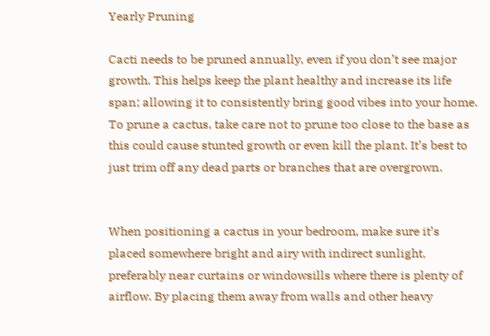Yearly Pruning

Cacti needs to be pruned annually, even if you don’t see major growth. This helps keep the plant healthy and increase its life span; allowing it to consistently bring good vibes into your home. To prune a cactus, take care not to prune too close to the base as this could cause stunted growth or even kill the plant. It’s best to just trim off any dead parts or branches that are overgrown.


When positioning a cactus in your bedroom, make sure it’s placed somewhere bright and airy with indirect sunlight, preferably near curtains or windowsills where there is plenty of airflow. By placing them away from walls and other heavy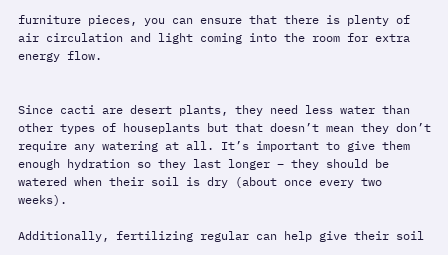furniture pieces, you can ensure that there is plenty of air circulation and light coming into the room for extra energy flow.


Since cacti are desert plants, they need less water than other types of houseplants but that doesn’t mean they don’t require any watering at all. It’s important to give them enough hydration so they last longer – they should be watered when their soil is dry (about once every two weeks).

Additionally, fertilizing regular can help give their soil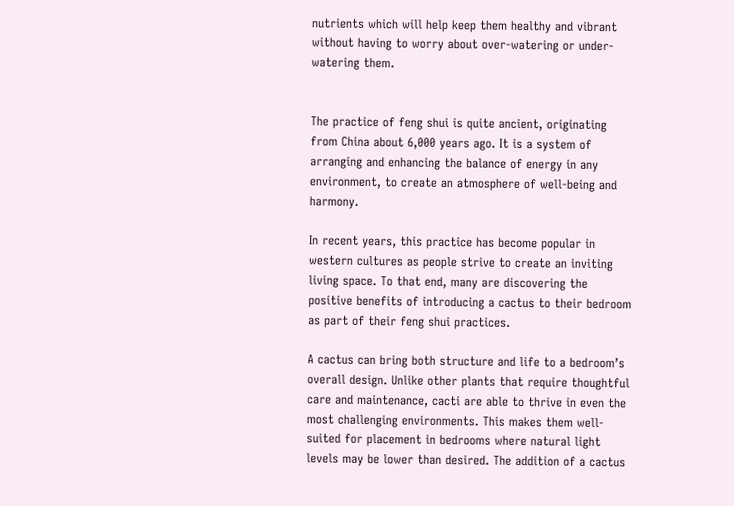nutrients which will help keep them healthy and vibrant without having to worry about over-watering or under-watering them.


The practice of feng shui is quite ancient, originating from China about 6,000 years ago. It is a system of arranging and enhancing the balance of energy in any environment, to create an atmosphere of well-being and harmony.

In recent years, this practice has become popular in western cultures as people strive to create an inviting living space. To that end, many are discovering the positive benefits of introducing a cactus to their bedroom as part of their feng shui practices.

A cactus can bring both structure and life to a bedroom’s overall design. Unlike other plants that require thoughtful care and maintenance, cacti are able to thrive in even the most challenging environments. This makes them well-suited for placement in bedrooms where natural light levels may be lower than desired. The addition of a cactus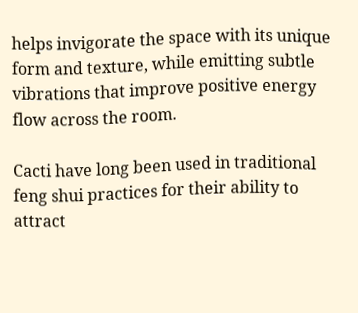helps invigorate the space with its unique form and texture, while emitting subtle vibrations that improve positive energy flow across the room.

Cacti have long been used in traditional feng shui practices for their ability to attract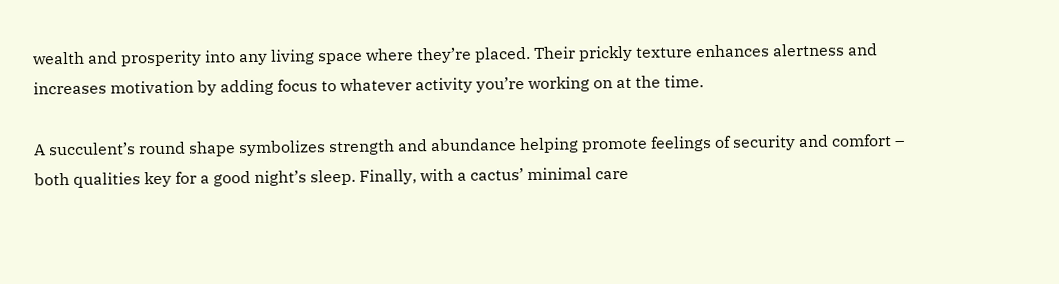wealth and prosperity into any living space where they’re placed. Their prickly texture enhances alertness and increases motivation by adding focus to whatever activity you’re working on at the time.

A succulent’s round shape symbolizes strength and abundance helping promote feelings of security and comfort – both qualities key for a good night’s sleep. Finally, with a cactus’ minimal care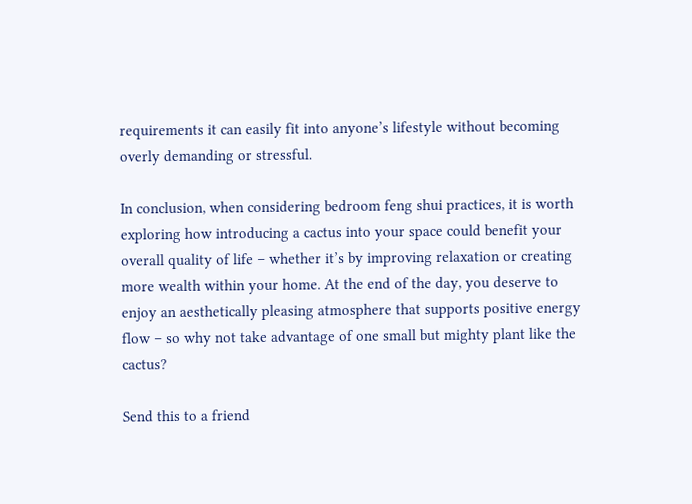requirements it can easily fit into anyone’s lifestyle without becoming overly demanding or stressful.

In conclusion, when considering bedroom feng shui practices, it is worth exploring how introducing a cactus into your space could benefit your overall quality of life – whether it’s by improving relaxation or creating more wealth within your home. At the end of the day, you deserve to enjoy an aesthetically pleasing atmosphere that supports positive energy flow – so why not take advantage of one small but mighty plant like the cactus?

Send this to a friend